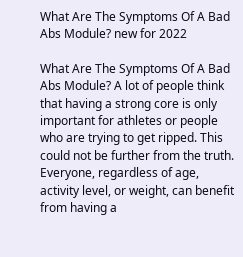What Are The Symptoms Of A Bad Abs Module? new for 2022

What Are The Symptoms Of A Bad Abs Module? A lot of people think that having a strong core is only important for athletes or people who are trying to get ripped. This could not be further from the truth. Everyone, regardless of age, activity level, or weight, can benefit from having a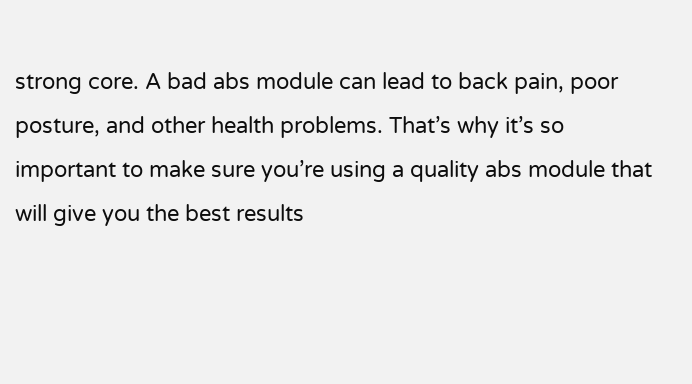strong core. A bad abs module can lead to back pain, poor posture, and other health problems. That’s why it’s so important to make sure you’re using a quality abs module that will give you the best results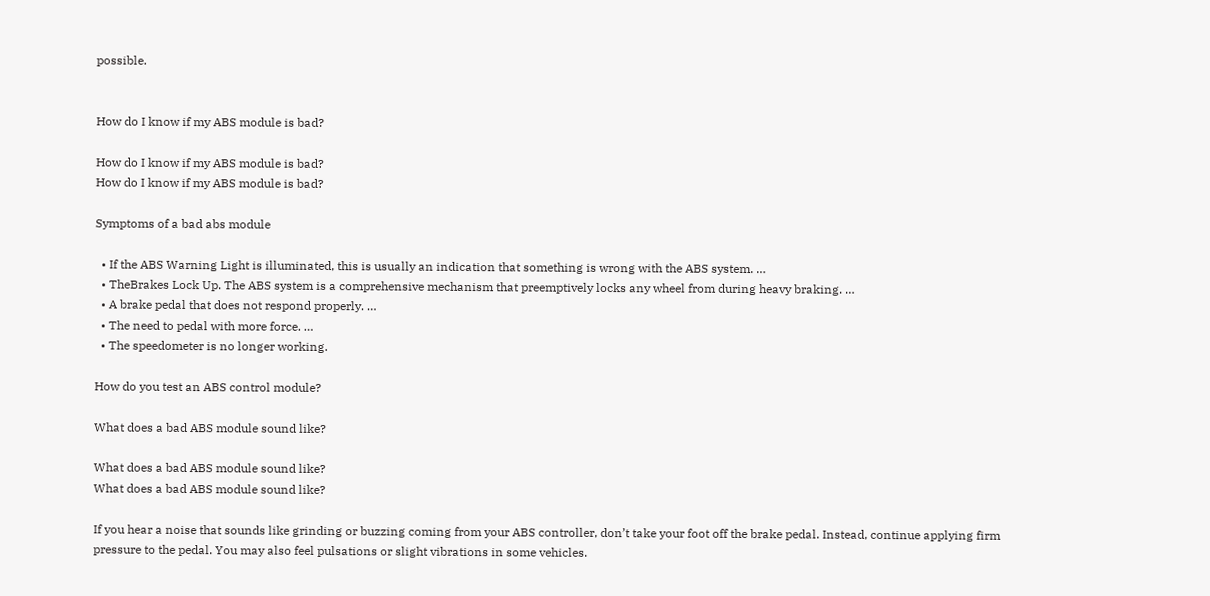possible.


How do I know if my ABS module is bad?

How do I know if my ABS module is bad?
How do I know if my ABS module is bad?

Symptoms of a bad abs module

  • If the ABS Warning Light is illuminated, this is usually an indication that something is wrong with the ABS system. …
  • TheBrakes Lock Up. The ABS system is a comprehensive mechanism that preemptively locks any wheel from during heavy braking. …
  • A brake pedal that does not respond properly. …
  • The need to pedal with more force. …
  • The speedometer is no longer working.

How do you test an ABS control module?

What does a bad ABS module sound like?

What does a bad ABS module sound like?
What does a bad ABS module sound like?

If you hear a noise that sounds like grinding or buzzing coming from your ABS controller, don’t take your foot off the brake pedal. Instead, continue applying firm pressure to the pedal. You may also feel pulsations or slight vibrations in some vehicles.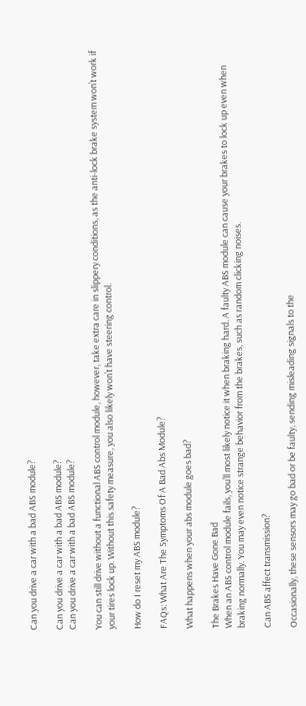Can you drive a car with a bad ABS module?

Can you drive a car with a bad ABS module?
Can you drive a car with a bad ABS module?

You can still drive without a functional ABS control module, however, take extra care in slippery conditions, as the anti-lock brake system won’t work if your tires lock up. Without this safety measure, you also likely won’t have steering control.

How do I reset my ABS module?

FAQs: What Are The Symptoms Of A Bad Abs Module?

What happens when your abs module goes bad?

The Brakes Have Gone Bad
When an ABS control module fails, you’ll most likely notice it when braking hard. A faulty ABS module can cause your brakes to lock up even when braking normally. You may even notice strange behavior from the brakes, such as random clicking noises.

Can ABS affect transmission?

Occasionally, these sensors may go bad or be faulty, sending misleading signals to the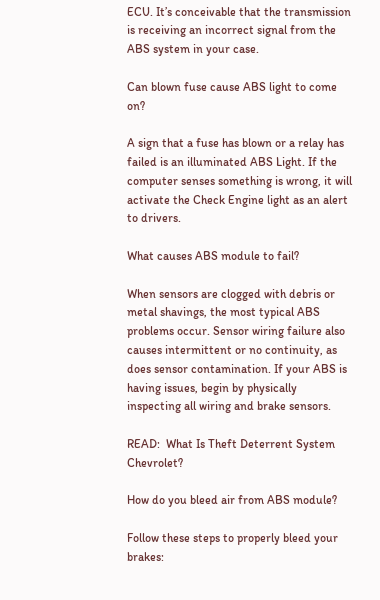ECU. It’s conceivable that the transmission is receiving an incorrect signal from the ABS system in your case.

Can blown fuse cause ABS light to come on?

A sign that a fuse has blown or a relay has failed is an illuminated ABS Light. If the computer senses something is wrong, it will activate the Check Engine light as an alert to drivers.

What causes ABS module to fail?

When sensors are clogged with debris or metal shavings, the most typical ABS problems occur. Sensor wiring failure also causes intermittent or no continuity, as does sensor contamination. If your ABS is having issues, begin by physically inspecting all wiring and brake sensors.

READ:  What Is Theft Deterrent System Chevrolet?

How do you bleed air from ABS module?

Follow these steps to properly bleed your brakes: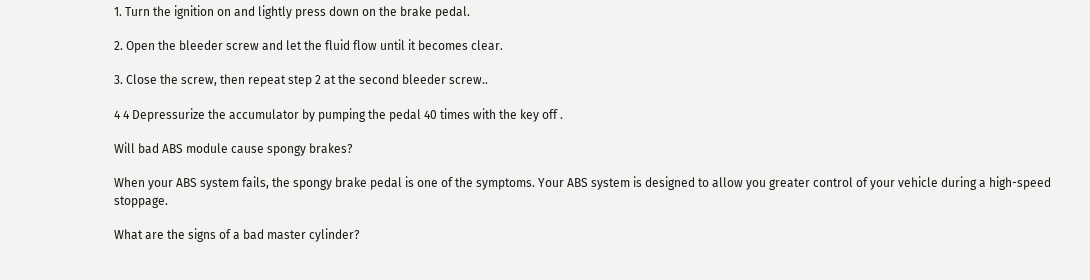1. Turn the ignition on and lightly press down on the brake pedal.

2. Open the bleeder screw and let the fluid flow until it becomes clear.

3. Close the screw, then repeat step 2 at the second bleeder screw..

4 4 Depressurize the accumulator by pumping the pedal 40 times with the key off .

Will bad ABS module cause spongy brakes?

When your ABS system fails, the spongy brake pedal is one of the symptoms. Your ABS system is designed to allow you greater control of your vehicle during a high-speed stoppage.

What are the signs of a bad master cylinder?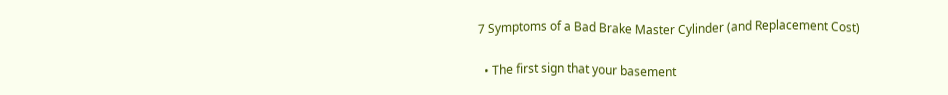7 Symptoms of a Bad Brake Master Cylinder (and Replacement Cost)

  • The first sign that your basement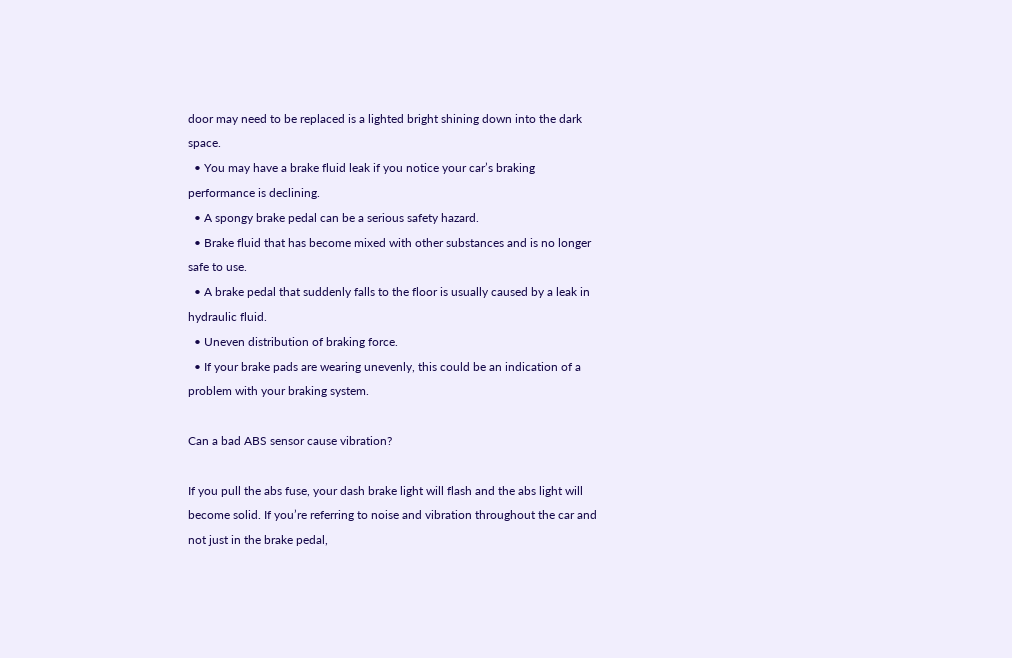door may need to be replaced is a lighted bright shining down into the dark space.
  • You may have a brake fluid leak if you notice your car’s braking performance is declining.
  • A spongy brake pedal can be a serious safety hazard.
  • Brake fluid that has become mixed with other substances and is no longer safe to use.
  • A brake pedal that suddenly falls to the floor is usually caused by a leak in hydraulic fluid.
  • Uneven distribution of braking force.
  • If your brake pads are wearing unevenly, this could be an indication of a problem with your braking system.

Can a bad ABS sensor cause vibration?

If you pull the abs fuse, your dash brake light will flash and the abs light will become solid. If you’re referring to noise and vibration throughout the car and not just in the brake pedal,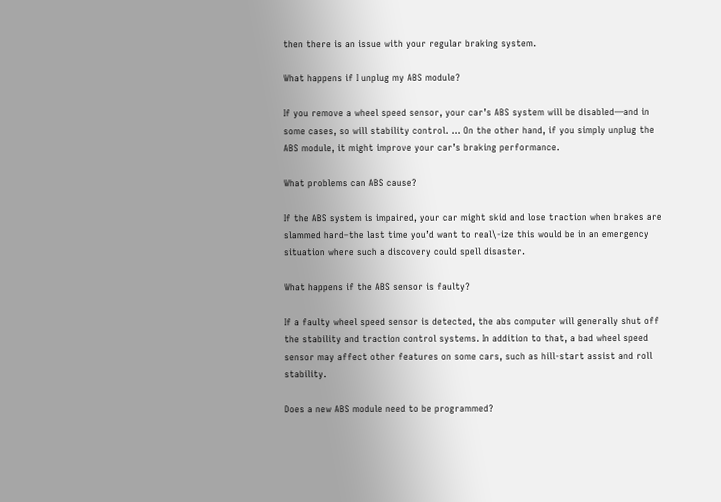then there is an issue with your regular braking system.

What happens if I unplug my ABS module?

If you remove a wheel speed sensor, your car’s ABS system will be disabled—and in some cases, so will stability control. … On the other hand, if you simply unplug the ABS module, it might improve your car’s braking performance.

What problems can ABS cause?

If the ABS system is impaired, your car might skid and lose traction when brakes are slammed hard–the last time you’d want to real\-ize this would be in an emergency situation where such a discovery could spell disaster.

What happens if the ABS sensor is faulty?

If a faulty wheel speed sensor is detected, the abs computer will generally shut off the stability and traction control systems. In addition to that, a bad wheel speed sensor may affect other features on some cars, such as hill-start assist and roll stability.

Does a new ABS module need to be programmed?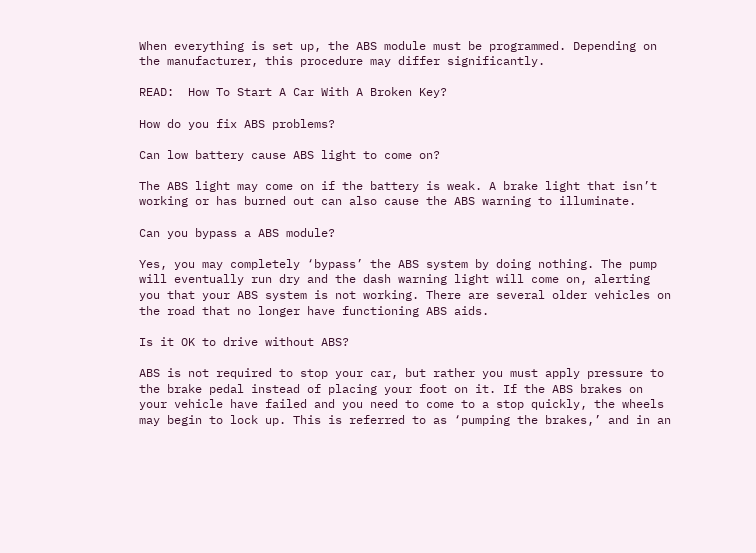When everything is set up, the ABS module must be programmed. Depending on the manufacturer, this procedure may differ significantly.

READ:  How To Start A Car With A Broken Key?

How do you fix ABS problems?

Can low battery cause ABS light to come on?

The ABS light may come on if the battery is weak. A brake light that isn’t working or has burned out can also cause the ABS warning to illuminate.

Can you bypass a ABS module?

Yes, you may completely ‘bypass’ the ABS system by doing nothing. The pump will eventually run dry and the dash warning light will come on, alerting you that your ABS system is not working. There are several older vehicles on the road that no longer have functioning ABS aids.

Is it OK to drive without ABS?

ABS is not required to stop your car, but rather you must apply pressure to the brake pedal instead of placing your foot on it. If the ABS brakes on your vehicle have failed and you need to come to a stop quickly, the wheels may begin to lock up. This is referred to as ‘pumping the brakes,’ and in an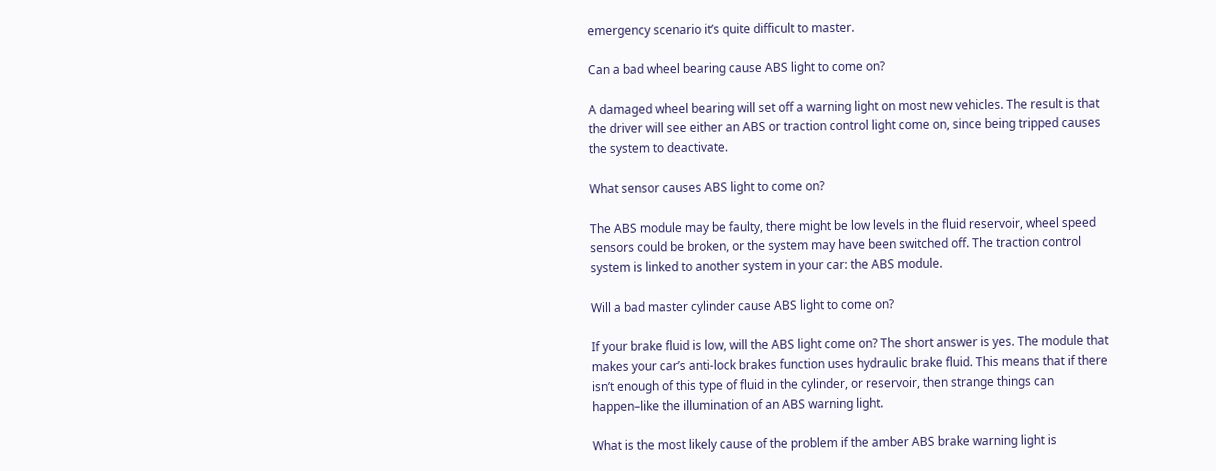emergency scenario it’s quite difficult to master.

Can a bad wheel bearing cause ABS light to come on?

A damaged wheel bearing will set off a warning light on most new vehicles. The result is that the driver will see either an ABS or traction control light come on, since being tripped causes the system to deactivate.

What sensor causes ABS light to come on?

The ABS module may be faulty, there might be low levels in the fluid reservoir, wheel speed sensors could be broken, or the system may have been switched off. The traction control system is linked to another system in your car: the ABS module.

Will a bad master cylinder cause ABS light to come on?

If your brake fluid is low, will the ABS light come on? The short answer is yes. The module that makes your car’s anti-lock brakes function uses hydraulic brake fluid. This means that if there isn’t enough of this type of fluid in the cylinder, or reservoir, then strange things can happen–like the illumination of an ABS warning light.

What is the most likely cause of the problem if the amber ABS brake warning light is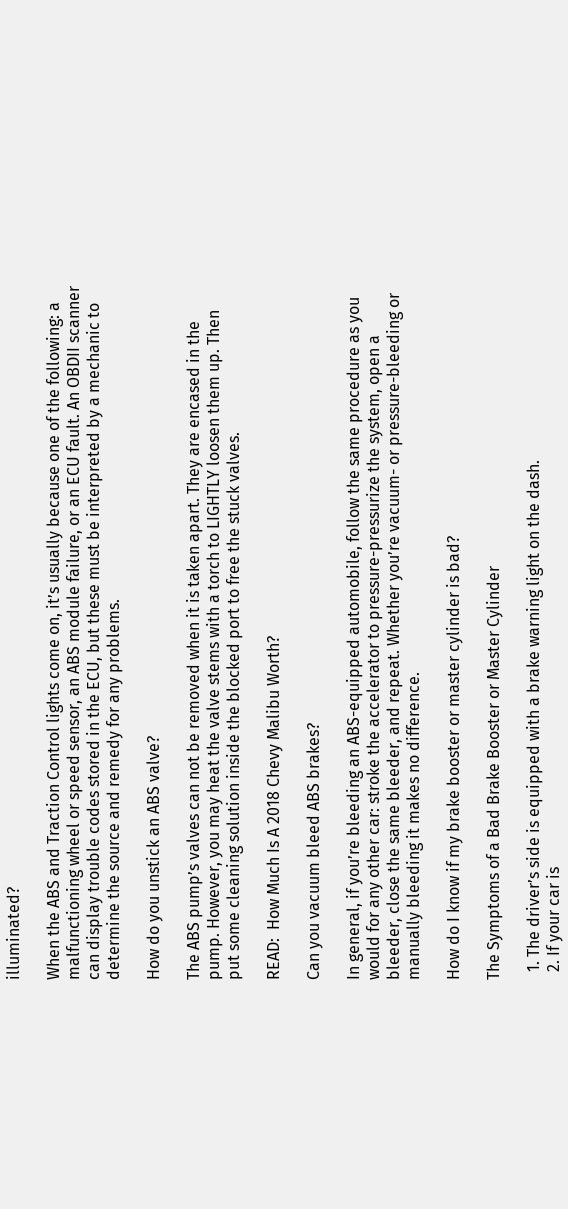illuminated?

When the ABS and Traction Control lights come on, it’s usually because one of the following: a malfunctioning wheel or speed sensor, an ABS module failure, or an ECU fault. An OBDII scanner can display trouble codes stored in the ECU, but these must be interpreted by a mechanic to determine the source and remedy for any problems.

How do you unstick an ABS valve?

The ABS pump’s valves can not be removed when it is taken apart. They are encased in the pump. However, you may heat the valve stems with a torch to LIGHTLY loosen them up. Then put some cleaning solution inside the blocked port to free the stuck valves.

READ:  How Much Is A 2018 Chevy Malibu Worth?

Can you vacuum bleed ABS brakes?

In general, if you’re bleeding an ABS-equipped automobile, follow the same procedure as you would for any other car: stroke the accelerator to pressure-pressurize the system, open a bleeder, close the same bleeder, and repeat. Whether you’re vacuum- or pressure-bleeding or manually bleeding it makes no difference.

How do I know if my brake booster or master cylinder is bad?

The Symptoms of a Bad Brake Booster or Master Cylinder

  1. The driver’s side is equipped with a brake warning light on the dash.
  2. If your car is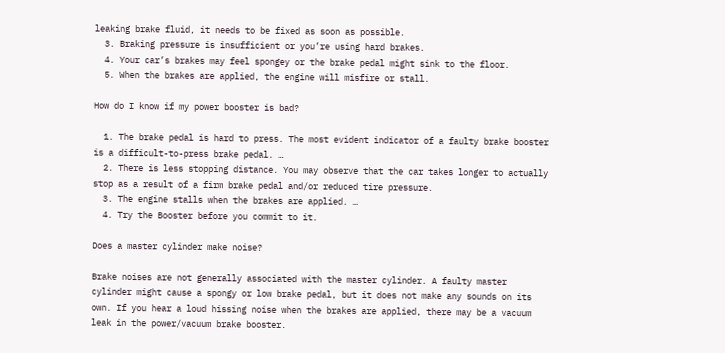leaking brake fluid, it needs to be fixed as soon as possible.
  3. Braking pressure is insufficient or you’re using hard brakes.
  4. Your car’s brakes may feel spongey or the brake pedal might sink to the floor.
  5. When the brakes are applied, the engine will misfire or stall.

How do I know if my power booster is bad?

  1. The brake pedal is hard to press. The most evident indicator of a faulty brake booster is a difficult-to-press brake pedal. …
  2. There is less stopping distance. You may observe that the car takes longer to actually stop as a result of a firm brake pedal and/or reduced tire pressure.
  3. The engine stalls when the brakes are applied. …
  4. Try the Booster before you commit to it.

Does a master cylinder make noise?

Brake noises are not generally associated with the master cylinder. A faulty master cylinder might cause a spongy or low brake pedal, but it does not make any sounds on its own. If you hear a loud hissing noise when the brakes are applied, there may be a vacuum leak in the power/vacuum brake booster.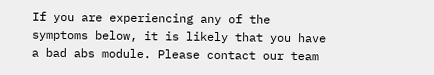If you are experiencing any of the symptoms below, it is likely that you have a bad abs module. Please contact our team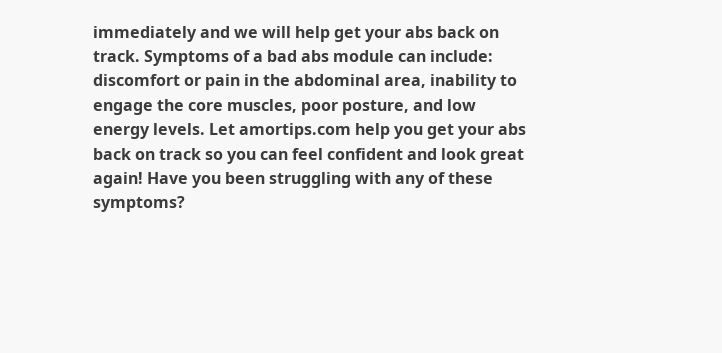immediately and we will help get your abs back on track. Symptoms of a bad abs module can include: discomfort or pain in the abdominal area, inability to engage the core muscles, poor posture, and low energy levels. Let amortips.com help you get your abs back on track so you can feel confident and look great again! Have you been struggling with any of these symptoms?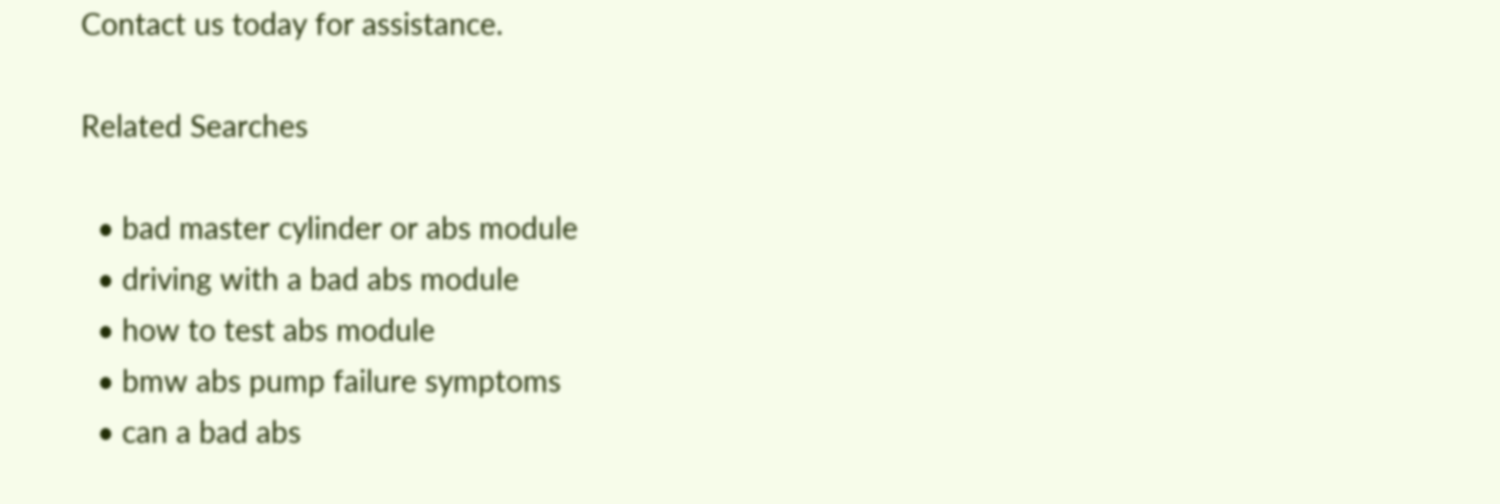Contact us today for assistance.

Related Searches

  • bad master cylinder or abs module
  • driving with a bad abs module
  • how to test abs module
  • bmw abs pump failure symptoms
  • can a bad abs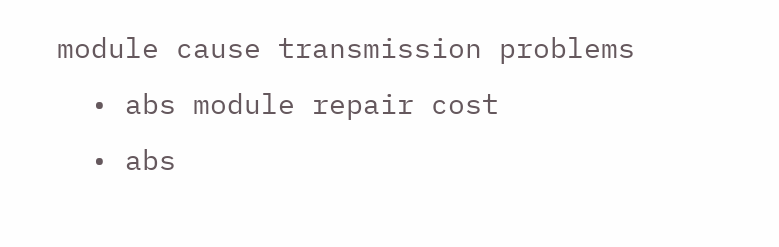module cause transmission problems
  • abs module repair cost
  • abs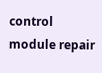control module repair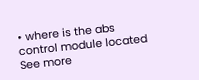• where is the abs control module located
See more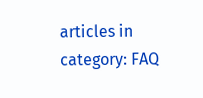articles in category: FAQ